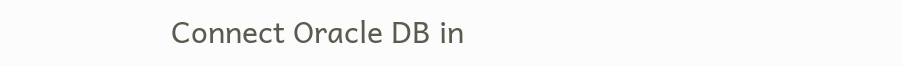Connect Oracle DB in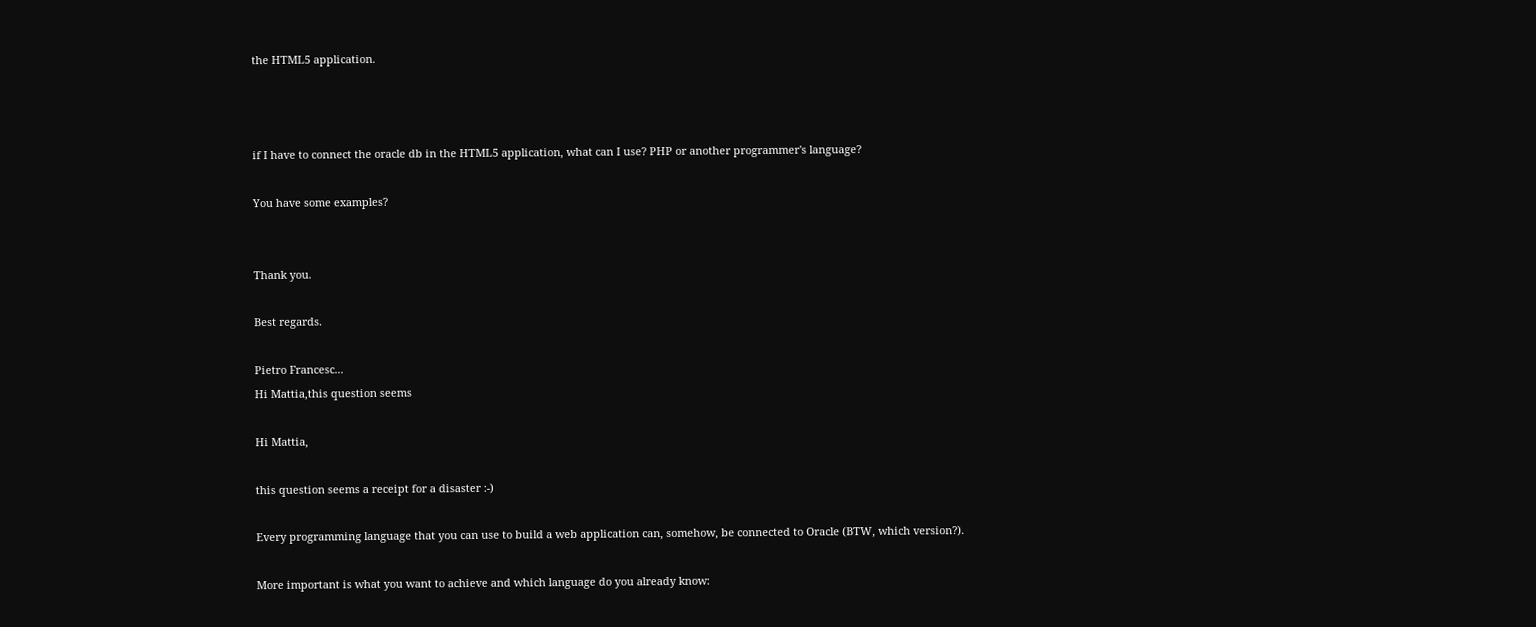the HTML5 application.



if I have to connect the oracle db in the HTML5 application, what can I use? PHP or another programmer's language?

You have some examples?


Thank you.

Best regards.

Pietro Francesc...
Hi Mattia,this question seems

Hi Mattia,

this question seems a receipt for a disaster :-)

Every programming language that you can use to build a web application can, somehow, be connected to Oracle (BTW, which version?).

More important is what you want to achieve and which language do you already know: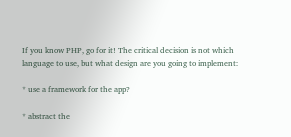If you know PHP, go for it! The critical decision is not which language to use, but what design are you going to implement:

* use a framework for the app?

* abstract the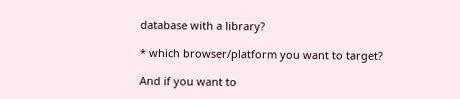database with a library?

* which browser/platform you want to target?

And if you want to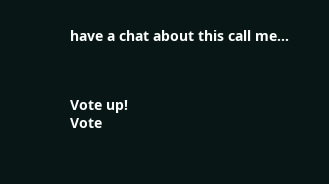have a chat about this call me...



Vote up!
Vote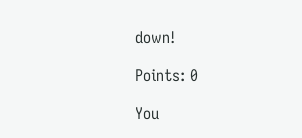down!

Points: 0

You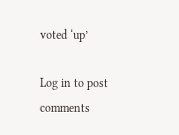voted ‘up’

Log in to post comments